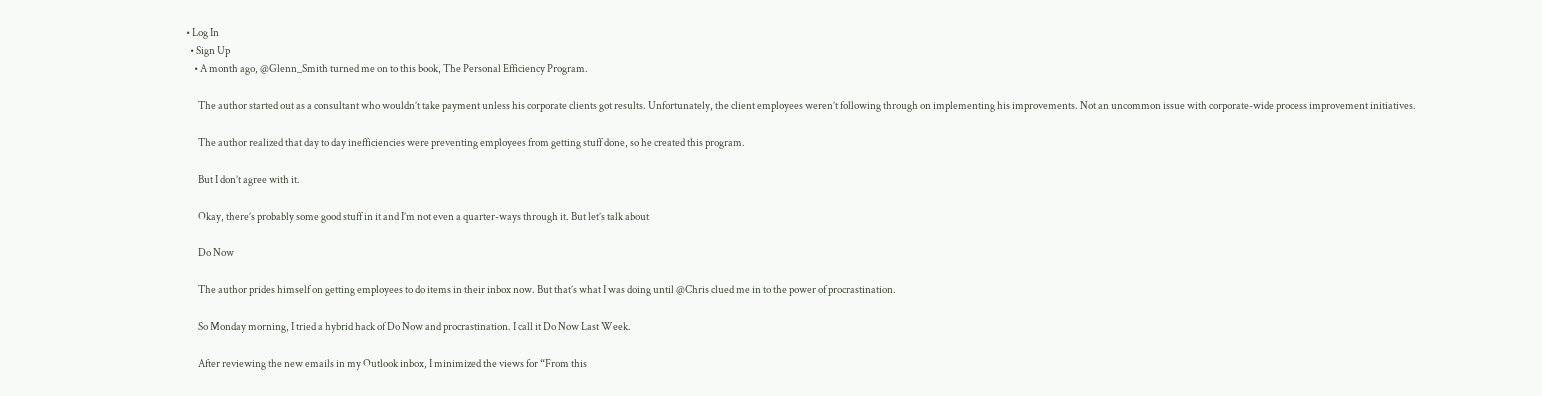• Log In
  • Sign Up
    • A month ago, @Glenn_Smith turned me on to this book, The Personal Efficiency Program.

      The author started out as a consultant who wouldn’t take payment unless his corporate clients got results. Unfortunately, the client employees weren’t following through on implementing his improvements. Not an uncommon issue with corporate-wide process improvement initiatives.

      The author realized that day to day inefficiencies were preventing employees from getting stuff done, so he created this program.

      But I don’t agree with it.

      Okay, there’s probably some good stuff in it and I’m not even a quarter-ways through it. But let’s talk about

      Do Now

      The author prides himself on getting employees to do items in their inbox now. But that’s what I was doing until @Chris clued me in to the power of procrastination.

      So Monday morning, I tried a hybrid hack of Do Now and procrastination. I call it Do Now Last Week.

      After reviewing the new emails in my Outlook inbox, I minimized the views for “From this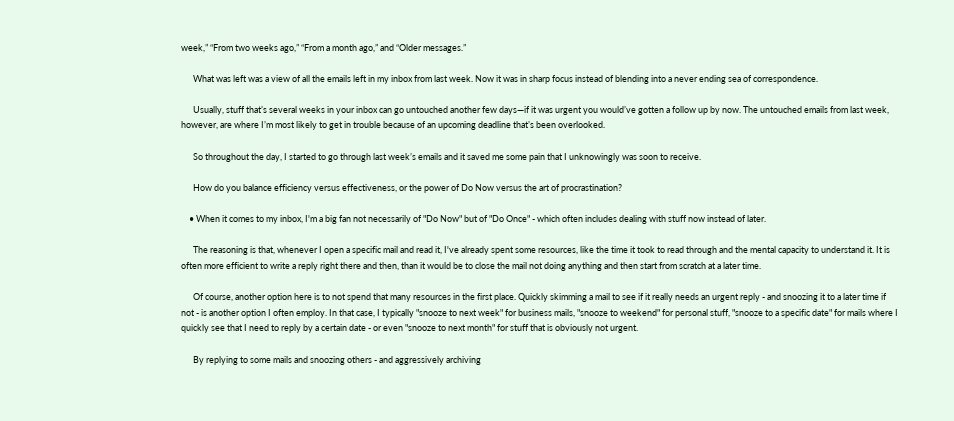week,” “From two weeks ago,” “From a month ago,” and “Older messages.”

      What was left was a view of all the emails left in my inbox from last week. Now it was in sharp focus instead of blending into a never ending sea of correspondence.

      Usually, stuff that’s several weeks in your inbox can go untouched another few days—if it was urgent you would’ve gotten a follow up by now. The untouched emails from last week, however, are where I’m most likely to get in trouble because of an upcoming deadline that’s been overlooked.

      So throughout the day, I started to go through last week’s emails and it saved me some pain that I unknowingly was soon to receive.

      How do you balance efficiency versus effectiveness, or the power of Do Now versus the art of procrastination?

    • When it comes to my inbox, I'm a big fan not necessarily of "Do Now" but of "Do Once" - which often includes dealing with stuff now instead of later.

      The reasoning is that, whenever I open a specific mail and read it, I've already spent some resources, like the time it took to read through and the mental capacity to understand it. It is often more efficient to write a reply right there and then, than it would be to close the mail not doing anything and then start from scratch at a later time.

      Of course, another option here is to not spend that many resources in the first place. Quickly skimming a mail to see if it really needs an urgent reply - and snoozing it to a later time if not - is another option I often employ. In that case, I typically "snooze to next week" for business mails, "snooze to weekend" for personal stuff, "snooze to a specific date" for mails where I quickly see that I need to reply by a certain date - or even "snooze to next month" for stuff that is obviously not urgent.

      By replying to some mails and snoozing others - and aggressively archiving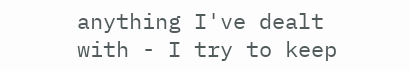anything I've dealt with - I try to keep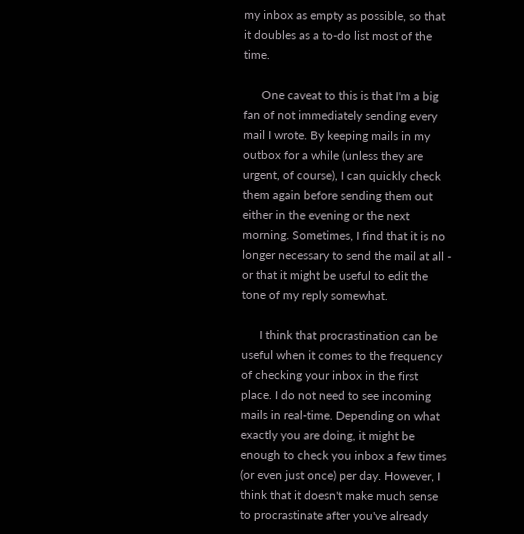my inbox as empty as possible, so that it doubles as a to-do list most of the time.

      One caveat to this is that I'm a big fan of not immediately sending every mail I wrote. By keeping mails in my outbox for a while (unless they are urgent, of course), I can quickly check them again before sending them out either in the evening or the next morning. Sometimes, I find that it is no longer necessary to send the mail at all - or that it might be useful to edit the tone of my reply somewhat.

      I think that procrastination can be useful when it comes to the frequency of checking your inbox in the first place. I do not need to see incoming mails in real-time. Depending on what exactly you are doing, it might be enough to check you inbox a few times (or even just once) per day. However, I think that it doesn't make much sense to procrastinate after you've already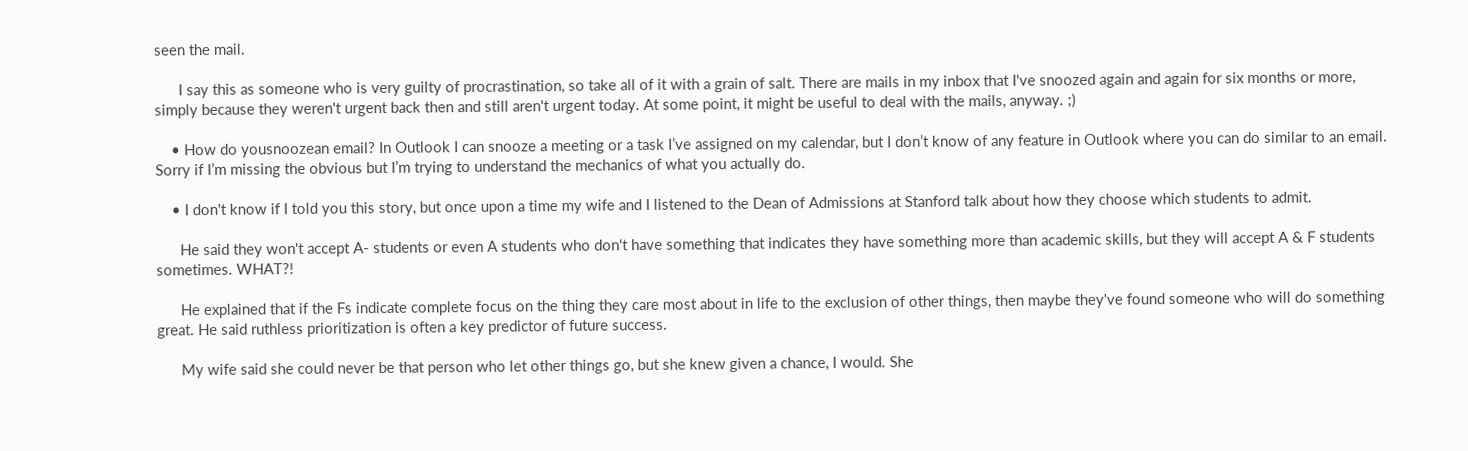seen the mail.

      I say this as someone who is very guilty of procrastination, so take all of it with a grain of salt. There are mails in my inbox that I've snoozed again and again for six months or more, simply because they weren't urgent back then and still aren't urgent today. At some point, it might be useful to deal with the mails, anyway. ;)

    • How do yousnoozean email? In Outlook I can snooze a meeting or a task I’ve assigned on my calendar, but I don’t know of any feature in Outlook where you can do similar to an email. Sorry if I’m missing the obvious but I’m trying to understand the mechanics of what you actually do.

    • I don't know if I told you this story, but once upon a time my wife and I listened to the Dean of Admissions at Stanford talk about how they choose which students to admit.

      He said they won't accept A- students or even A students who don't have something that indicates they have something more than academic skills, but they will accept A & F students sometimes. WHAT?!

      He explained that if the Fs indicate complete focus on the thing they care most about in life to the exclusion of other things, then maybe they've found someone who will do something great. He said ruthless prioritization is often a key predictor of future success.

      My wife said she could never be that person who let other things go, but she knew given a chance, I would. She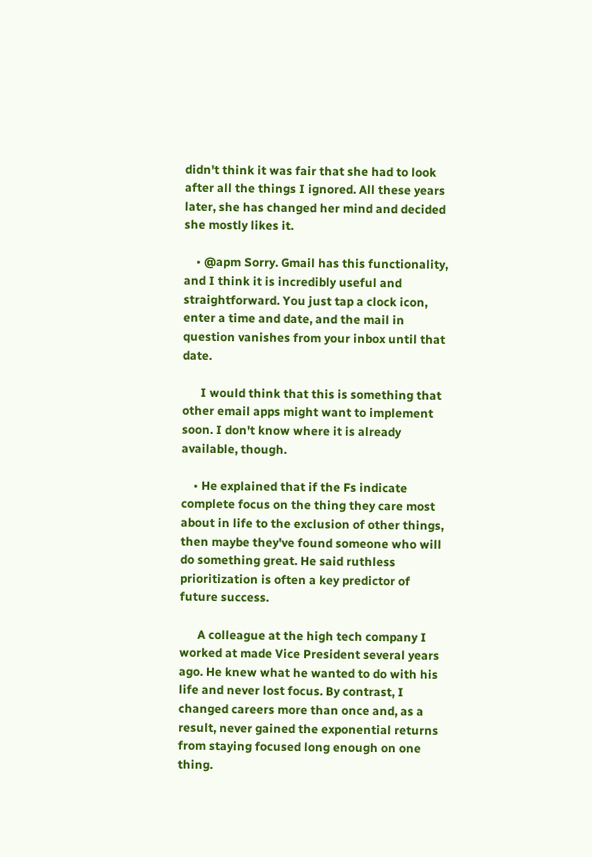didn't think it was fair that she had to look after all the things I ignored. All these years later, she has changed her mind and decided she mostly likes it.

    • @apm Sorry. Gmail has this functionality, and I think it is incredibly useful and straightforward. You just tap a clock icon, enter a time and date, and the mail in question vanishes from your inbox until that date.

      I would think that this is something that other email apps might want to implement soon. I don't know where it is already available, though.

    • He explained that if the Fs indicate complete focus on the thing they care most about in life to the exclusion of other things, then maybe they've found someone who will do something great. He said ruthless prioritization is often a key predictor of future success.

      A colleague at the high tech company I worked at made Vice President several years ago. He knew what he wanted to do with his life and never lost focus. By contrast, I changed careers more than once and, as a result, never gained the exponential returns from staying focused long enough on one thing.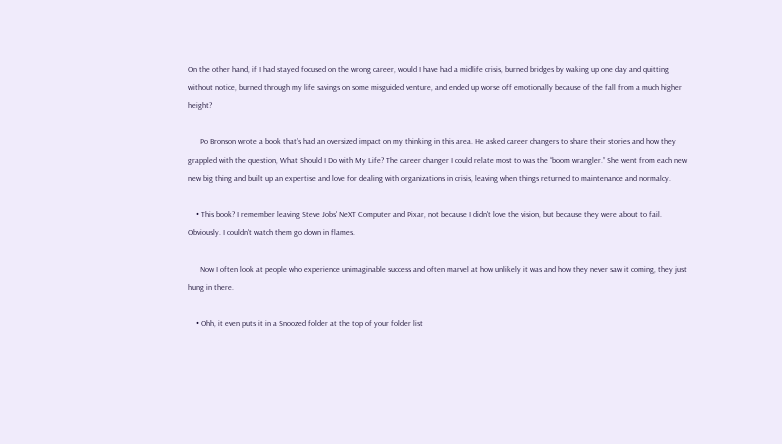On the other hand, if I had stayed focused on the wrong career, would I have had a midlife crisis, burned bridges by waking up one day and quitting without notice, burned through my life savings on some misguided venture, and ended up worse off emotionally because of the fall from a much higher height?

      Po Bronson wrote a book that’s had an oversized impact on my thinking in this area. He asked career changers to share their stories and how they grappled with the question, What Should I Do with My Life? The career changer I could relate most to was the “boom wrangler.” She went from each new new big thing and built up an expertise and love for dealing with organizations in crisis, leaving when things returned to maintenance and normalcy.

    • This book? I remember leaving Steve Jobs' NeXT Computer and Pixar, not because I didn't love the vision, but because they were about to fail. Obviously. I couldn't watch them go down in flames.

      Now I often look at people who experience unimaginable success and often marvel at how unlikely it was and how they never saw it coming, they just hung in there.

    • Ohh, it even puts it in a Snoozed folder at the top of your folder list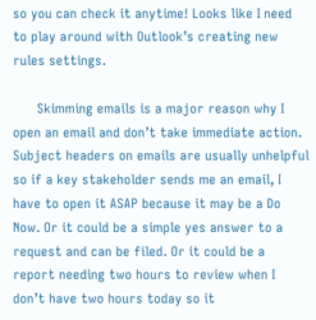so you can check it anytime! Looks like I need to play around with Outlook’s creating new rules settings.

      Skimming emails is a major reason why I open an email and don’t take immediate action. Subject headers on emails are usually unhelpful so if a key stakeholder sends me an email, I have to open it ASAP because it may be a Do Now. Or it could be a simple yes answer to a request and can be filed. Or it could be a report needing two hours to review when I don’t have two hours today so it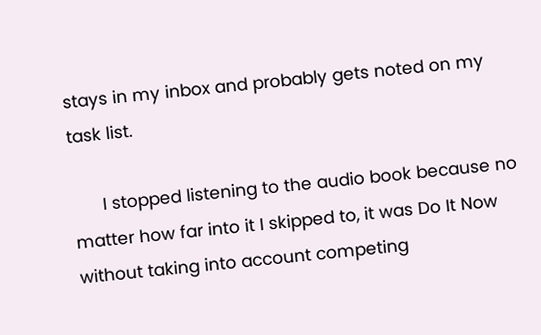stays in my inbox and probably gets noted on my task list.

      I stopped listening to the audio book because no matter how far into it I skipped to, it was Do It Now without taking into account competing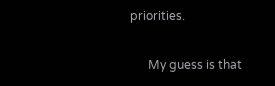priorities.

      My guess is that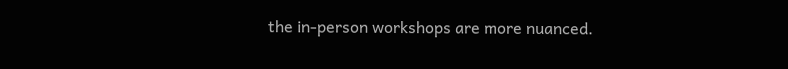the in-person workshops are more nuanced.